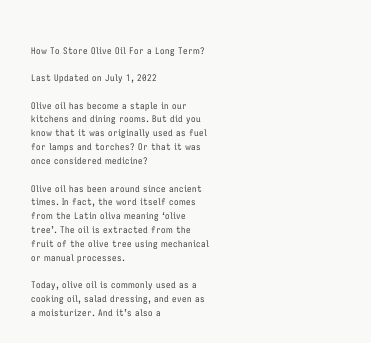How To Store Olive Oil For a Long Term?

Last Updated on July 1, 2022

Olive oil has become a staple in our kitchens and dining rooms. But did you know that it was originally used as fuel for lamps and torches? Or that it was once considered medicine?

Olive oil has been around since ancient times. In fact, the word itself comes from the Latin oliva meaning ‘olive tree’. The oil is extracted from the fruit of the olive tree using mechanical or manual processes.

Today, olive oil is commonly used as a cooking oil, salad dressing, and even as a moisturizer. And it’s also a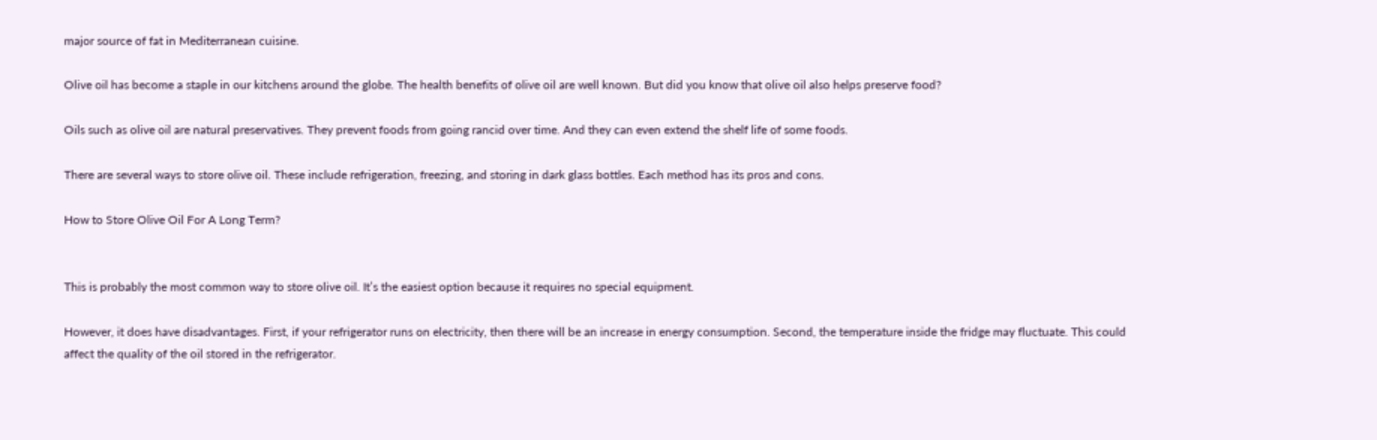major source of fat in Mediterranean cuisine.

Olive oil has become a staple in our kitchens around the globe. The health benefits of olive oil are well known. But did you know that olive oil also helps preserve food?

Oils such as olive oil are natural preservatives. They prevent foods from going rancid over time. And they can even extend the shelf life of some foods.

There are several ways to store olive oil. These include refrigeration, freezing, and storing in dark glass bottles. Each method has its pros and cons.

How to Store Olive Oil For A Long Term?


This is probably the most common way to store olive oil. It’s the easiest option because it requires no special equipment.

However, it does have disadvantages. First, if your refrigerator runs on electricity, then there will be an increase in energy consumption. Second, the temperature inside the fridge may fluctuate. This could affect the quality of the oil stored in the refrigerator.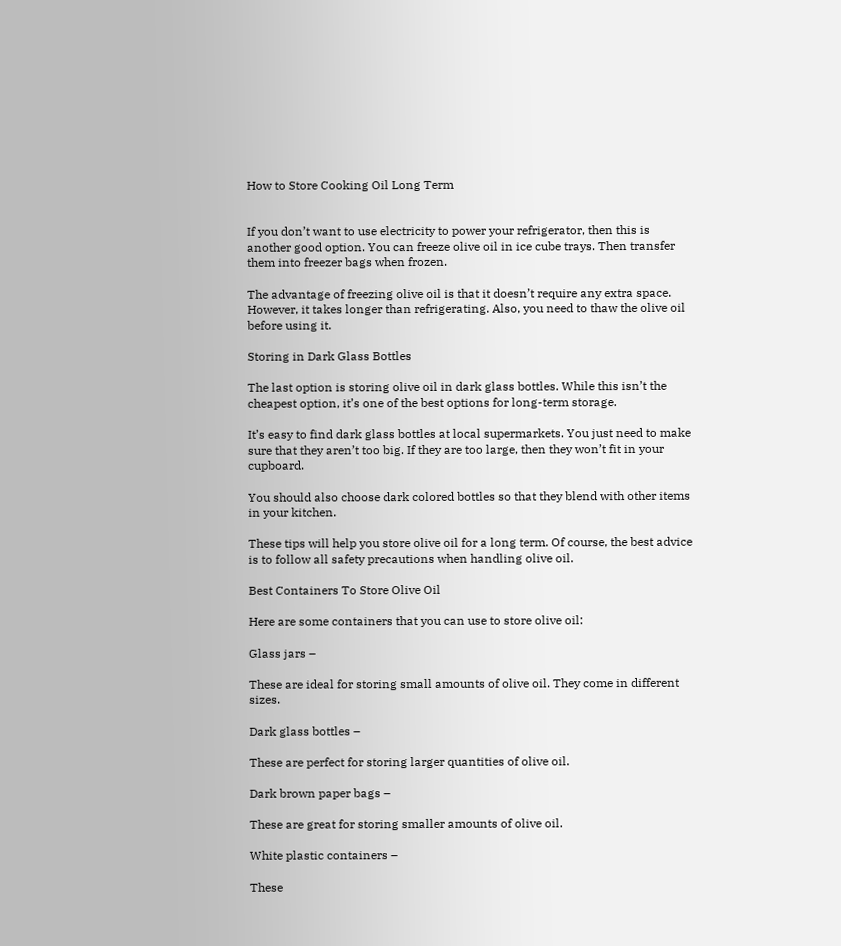How to Store Cooking Oil Long Term


If you don’t want to use electricity to power your refrigerator, then this is another good option. You can freeze olive oil in ice cube trays. Then transfer them into freezer bags when frozen.

The advantage of freezing olive oil is that it doesn’t require any extra space. However, it takes longer than refrigerating. Also, you need to thaw the olive oil before using it.

Storing in Dark Glass Bottles

The last option is storing olive oil in dark glass bottles. While this isn’t the cheapest option, it’s one of the best options for long-term storage.

It’s easy to find dark glass bottles at local supermarkets. You just need to make sure that they aren’t too big. If they are too large, then they won’t fit in your cupboard.

You should also choose dark colored bottles so that they blend with other items in your kitchen.

These tips will help you store olive oil for a long term. Of course, the best advice is to follow all safety precautions when handling olive oil.

Best Containers To Store Olive Oil

Here are some containers that you can use to store olive oil:

Glass jars –

These are ideal for storing small amounts of olive oil. They come in different sizes.

Dark glass bottles –

These are perfect for storing larger quantities of olive oil.

Dark brown paper bags –

These are great for storing smaller amounts of olive oil.

White plastic containers –

These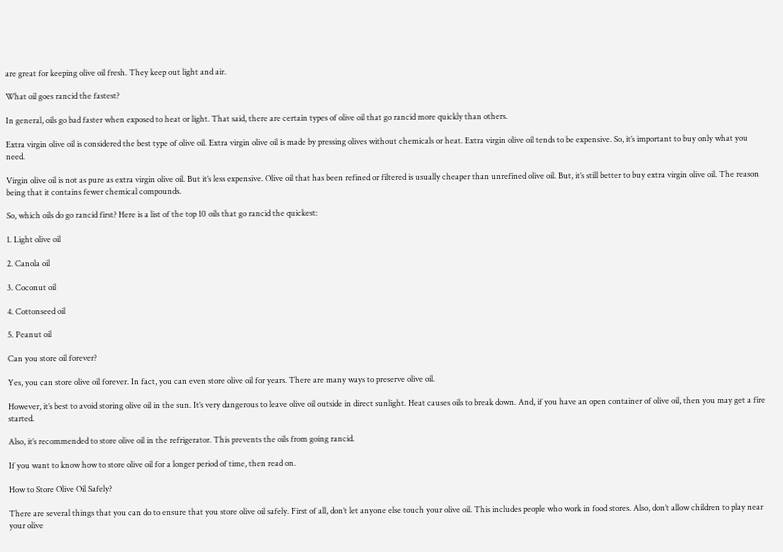are great for keeping olive oil fresh. They keep out light and air.

What oil goes rancid the fastest?

In general, oils go bad faster when exposed to heat or light. That said, there are certain types of olive oil that go rancid more quickly than others.

Extra virgin olive oil is considered the best type of olive oil. Extra virgin olive oil is made by pressing olives without chemicals or heat. Extra virgin olive oil tends to be expensive. So, it’s important to buy only what you need.

Virgin olive oil is not as pure as extra virgin olive oil. But it’s less expensive. Olive oil that has been refined or filtered is usually cheaper than unrefined olive oil. But, it’s still better to buy extra virgin olive oil. The reason being that it contains fewer chemical compounds.

So, which oils do go rancid first? Here is a list of the top 10 oils that go rancid the quickest:

1. Light olive oil

2. Canola oil

3. Coconut oil

4. Cottonseed oil

5. Peanut oil

Can you store oil forever?

Yes, you can store olive oil forever. In fact, you can even store olive oil for years. There are many ways to preserve olive oil.

However, it’s best to avoid storing olive oil in the sun. It’s very dangerous to leave olive oil outside in direct sunlight. Heat causes oils to break down. And, if you have an open container of olive oil, then you may get a fire started.

Also, it’s recommended to store olive oil in the refrigerator. This prevents the oils from going rancid.

If you want to know how to store olive oil for a longer period of time, then read on.

How to Store Olive Oil Safely?

There are several things that you can do to ensure that you store olive oil safely. First of all, don’t let anyone else touch your olive oil. This includes people who work in food stores. Also, don’t allow children to play near your olive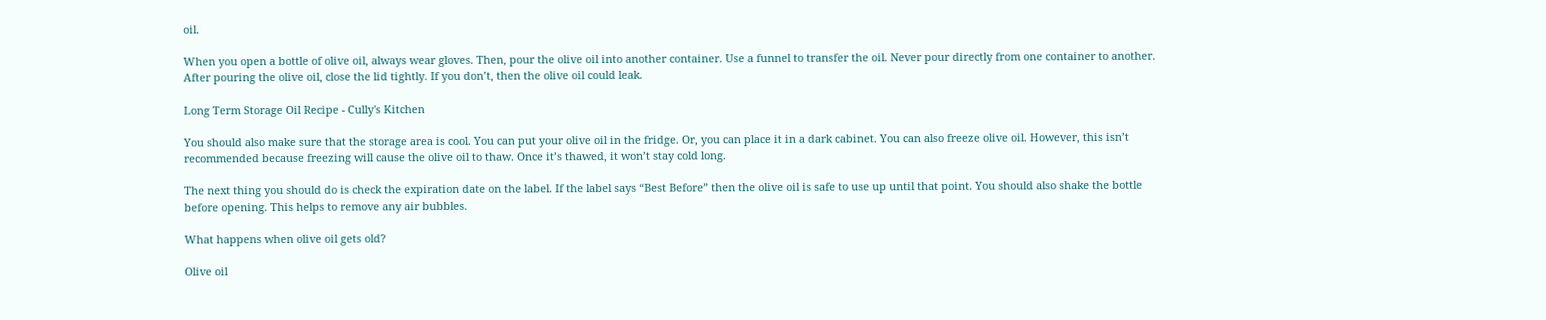oil.

When you open a bottle of olive oil, always wear gloves. Then, pour the olive oil into another container. Use a funnel to transfer the oil. Never pour directly from one container to another. After pouring the olive oil, close the lid tightly. If you don’t, then the olive oil could leak.

Long Term Storage Oil Recipe - Cully's Kitchen

You should also make sure that the storage area is cool. You can put your olive oil in the fridge. Or, you can place it in a dark cabinet. You can also freeze olive oil. However, this isn’t recommended because freezing will cause the olive oil to thaw. Once it’s thawed, it won’t stay cold long.

The next thing you should do is check the expiration date on the label. If the label says “Best Before” then the olive oil is safe to use up until that point. You should also shake the bottle before opening. This helps to remove any air bubbles.

What happens when olive oil gets old?

Olive oil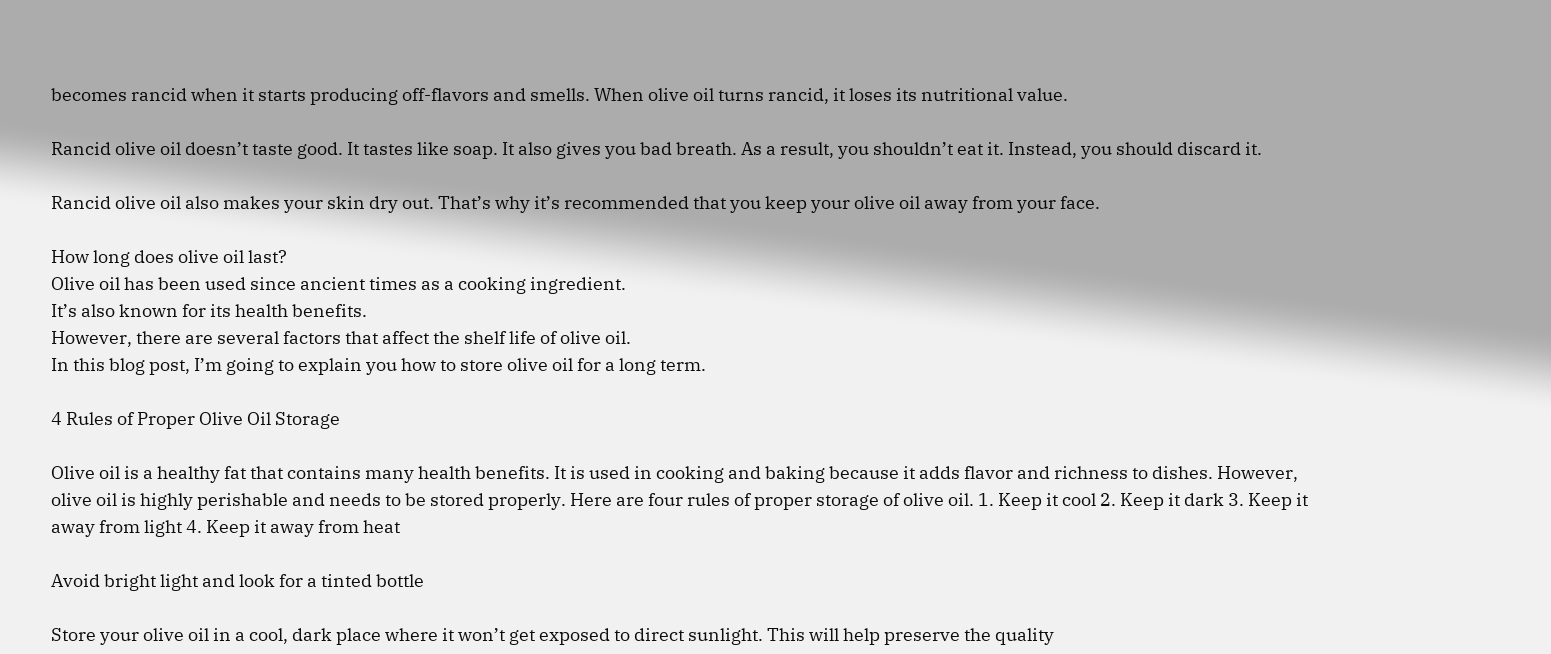becomes rancid when it starts producing off-flavors and smells. When olive oil turns rancid, it loses its nutritional value.

Rancid olive oil doesn’t taste good. It tastes like soap. It also gives you bad breath. As a result, you shouldn’t eat it. Instead, you should discard it.

Rancid olive oil also makes your skin dry out. That’s why it’s recommended that you keep your olive oil away from your face.

How long does olive oil last?
Olive oil has been used since ancient times as a cooking ingredient.
It’s also known for its health benefits.
However, there are several factors that affect the shelf life of olive oil.
In this blog post, I’m going to explain you how to store olive oil for a long term.

4 Rules of Proper Olive Oil Storage

Olive oil is a healthy fat that contains many health benefits. It is used in cooking and baking because it adds flavor and richness to dishes. However, olive oil is highly perishable and needs to be stored properly. Here are four rules of proper storage of olive oil. 1. Keep it cool 2. Keep it dark 3. Keep it away from light 4. Keep it away from heat

Avoid bright light and look for a tinted bottle

Store your olive oil in a cool, dark place where it won’t get exposed to direct sunlight. This will help preserve the quality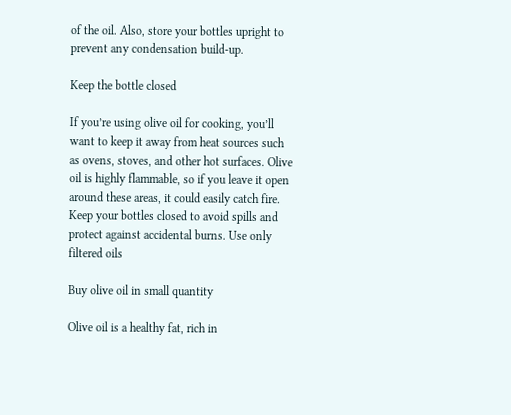of the oil. Also, store your bottles upright to prevent any condensation build-up.

Keep the bottle closed

If you’re using olive oil for cooking, you’ll want to keep it away from heat sources such as ovens, stoves, and other hot surfaces. Olive oil is highly flammable, so if you leave it open around these areas, it could easily catch fire. Keep your bottles closed to avoid spills and protect against accidental burns. Use only filtered oils

Buy olive oil in small quantity

Olive oil is a healthy fat, rich in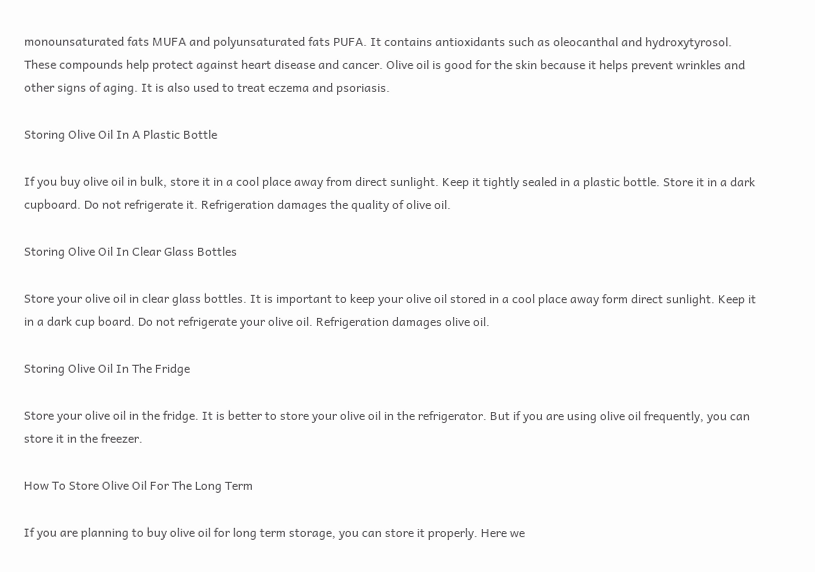monounsaturated fats MUFA and polyunsaturated fats PUFA. It contains antioxidants such as oleocanthal and hydroxytyrosol. These compounds help protect against heart disease and cancer. Olive oil is good for the skin because it helps prevent wrinkles and other signs of aging. It is also used to treat eczema and psoriasis.

Storing Olive Oil In A Plastic Bottle

If you buy olive oil in bulk, store it in a cool place away from direct sunlight. Keep it tightly sealed in a plastic bottle. Store it in a dark cupboard. Do not refrigerate it. Refrigeration damages the quality of olive oil.

Storing Olive Oil In Clear Glass Bottles

Store your olive oil in clear glass bottles. It is important to keep your olive oil stored in a cool place away form direct sunlight. Keep it in a dark cup board. Do not refrigerate your olive oil. Refrigeration damages olive oil.

Storing Olive Oil In The Fridge

Store your olive oil in the fridge. It is better to store your olive oil in the refrigerator. But if you are using olive oil frequently, you can store it in the freezer.

How To Store Olive Oil For The Long Term

If you are planning to buy olive oil for long term storage, you can store it properly. Here we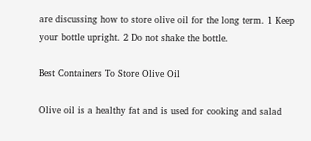are discussing how to store olive oil for the long term. 1 Keep your bottle upright. 2 Do not shake the bottle.

Best Containers To Store Olive Oil

Olive oil is a healthy fat and is used for cooking and salad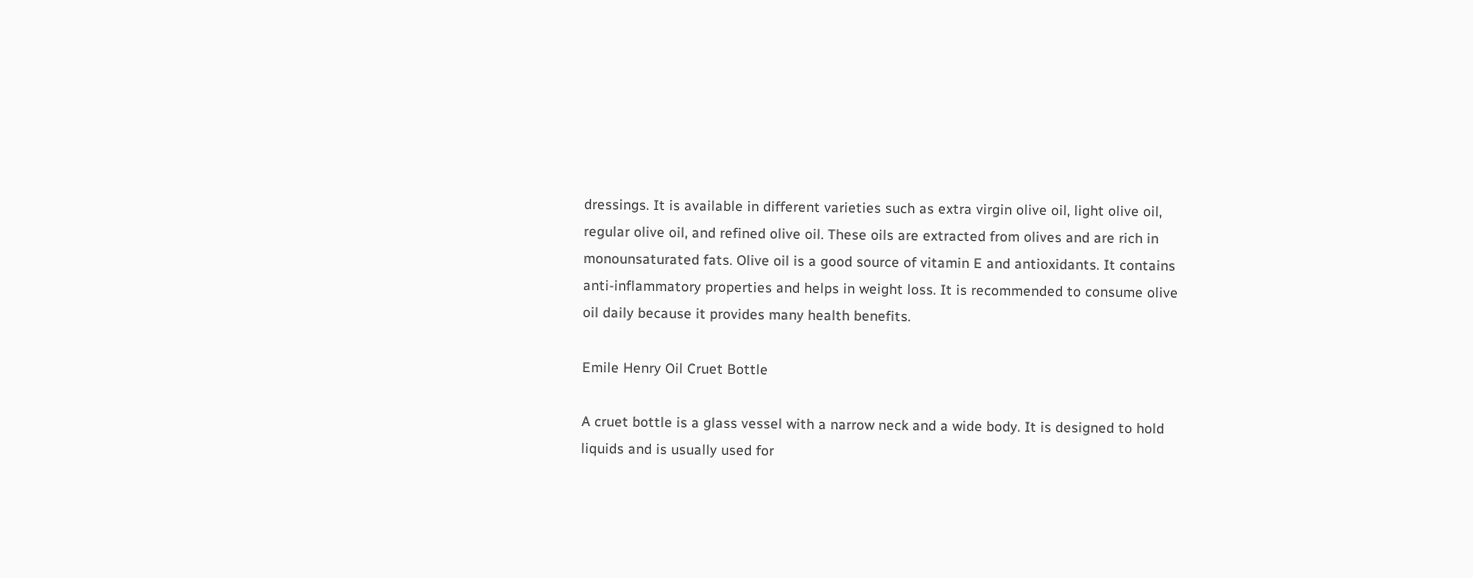dressings. It is available in different varieties such as extra virgin olive oil, light olive oil, regular olive oil, and refined olive oil. These oils are extracted from olives and are rich in monounsaturated fats. Olive oil is a good source of vitamin E and antioxidants. It contains anti-inflammatory properties and helps in weight loss. It is recommended to consume olive oil daily because it provides many health benefits.

Emile Henry Oil Cruet Bottle

A cruet bottle is a glass vessel with a narrow neck and a wide body. It is designed to hold liquids and is usually used for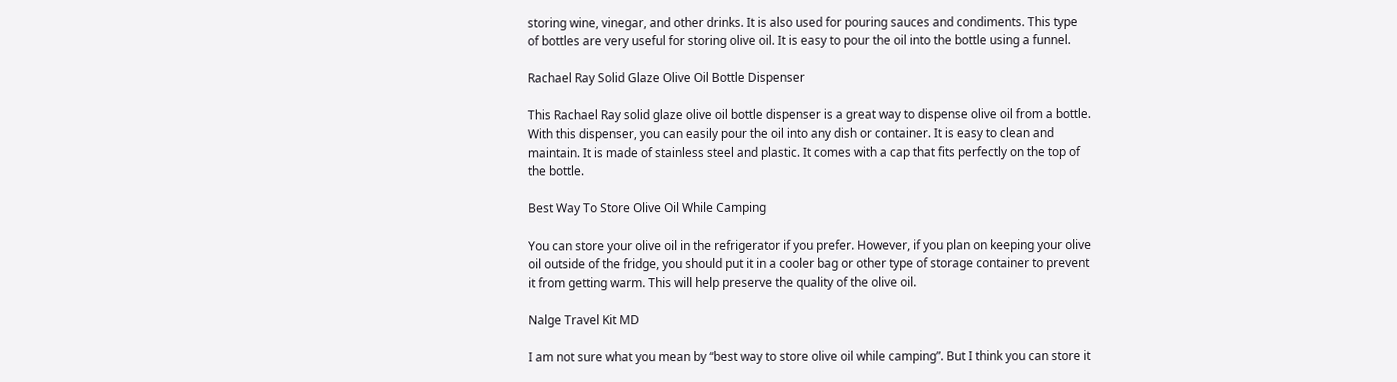storing wine, vinegar, and other drinks. It is also used for pouring sauces and condiments. This type of bottles are very useful for storing olive oil. It is easy to pour the oil into the bottle using a funnel.

Rachael Ray Solid Glaze Olive Oil Bottle Dispenser

This Rachael Ray solid glaze olive oil bottle dispenser is a great way to dispense olive oil from a bottle. With this dispenser, you can easily pour the oil into any dish or container. It is easy to clean and maintain. It is made of stainless steel and plastic. It comes with a cap that fits perfectly on the top of the bottle.

Best Way To Store Olive Oil While Camping

You can store your olive oil in the refrigerator if you prefer. However, if you plan on keeping your olive oil outside of the fridge, you should put it in a cooler bag or other type of storage container to prevent it from getting warm. This will help preserve the quality of the olive oil.

Nalge Travel Kit MD

I am not sure what you mean by “best way to store olive oil while camping”. But I think you can store it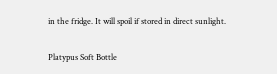in the fridge. It will spoil if stored in direct sunlight.

Platypus Soft Bottle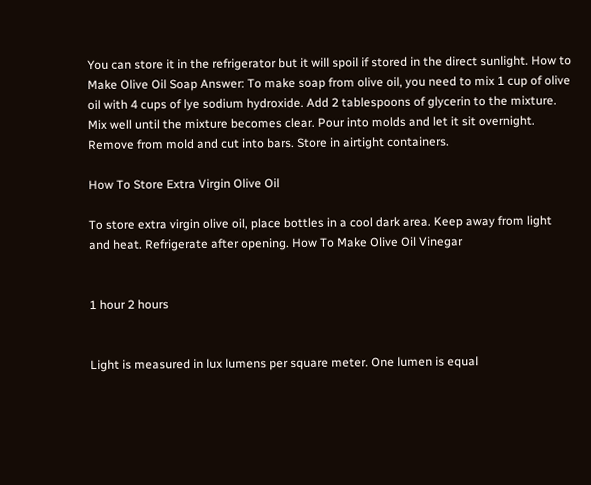You can store it in the refrigerator but it will spoil if stored in the direct sunlight. How to Make Olive Oil Soap Answer: To make soap from olive oil, you need to mix 1 cup of olive oil with 4 cups of lye sodium hydroxide. Add 2 tablespoons of glycerin to the mixture. Mix well until the mixture becomes clear. Pour into molds and let it sit overnight. Remove from mold and cut into bars. Store in airtight containers.

How To Store Extra Virgin Olive Oil

To store extra virgin olive oil, place bottles in a cool dark area. Keep away from light and heat. Refrigerate after opening. How To Make Olive Oil Vinegar


1 hour 2 hours


Light is measured in lux lumens per square meter. One lumen is equal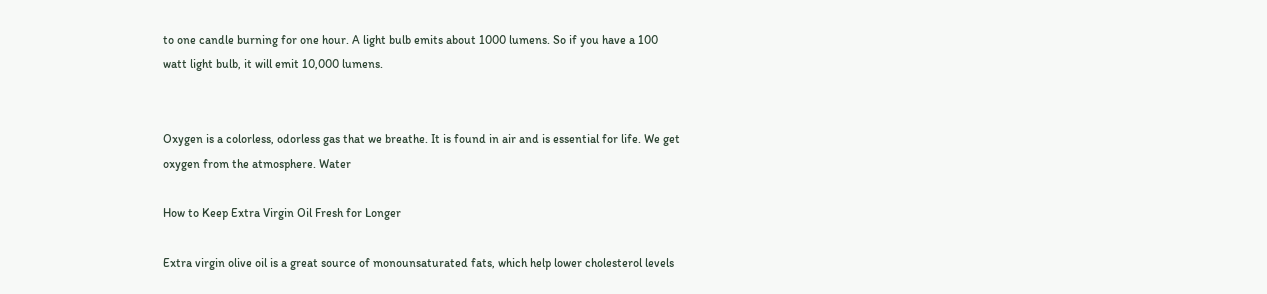to one candle burning for one hour. A light bulb emits about 1000 lumens. So if you have a 100 watt light bulb, it will emit 10,000 lumens.


Oxygen is a colorless, odorless gas that we breathe. It is found in air and is essential for life. We get oxygen from the atmosphere. Water

How to Keep Extra Virgin Oil Fresh for Longer

Extra virgin olive oil is a great source of monounsaturated fats, which help lower cholesterol levels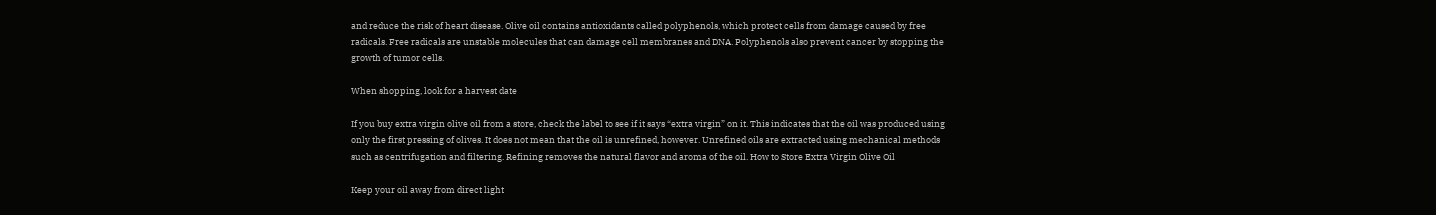and reduce the risk of heart disease. Olive oil contains antioxidants called polyphenols, which protect cells from damage caused by free radicals. Free radicals are unstable molecules that can damage cell membranes and DNA. Polyphenols also prevent cancer by stopping the growth of tumor cells.

When shopping, look for a harvest date

If you buy extra virgin olive oil from a store, check the label to see if it says “extra virgin” on it. This indicates that the oil was produced using only the first pressing of olives. It does not mean that the oil is unrefined, however. Unrefined oils are extracted using mechanical methods such as centrifugation and filtering. Refining removes the natural flavor and aroma of the oil. How to Store Extra Virgin Olive Oil

Keep your oil away from direct light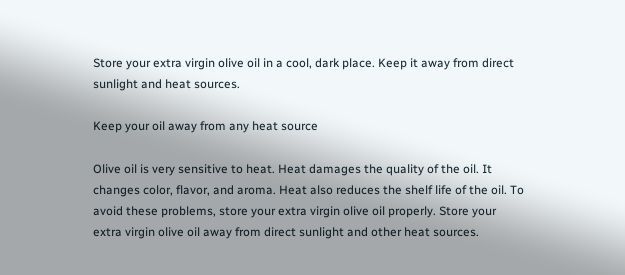Store your extra virgin olive oil in a cool, dark place. Keep it away from direct sunlight and heat sources.

Keep your oil away from any heat source

Olive oil is very sensitive to heat. Heat damages the quality of the oil. It changes color, flavor, and aroma. Heat also reduces the shelf life of the oil. To avoid these problems, store your extra virgin olive oil properly. Store your extra virgin olive oil away from direct sunlight and other heat sources.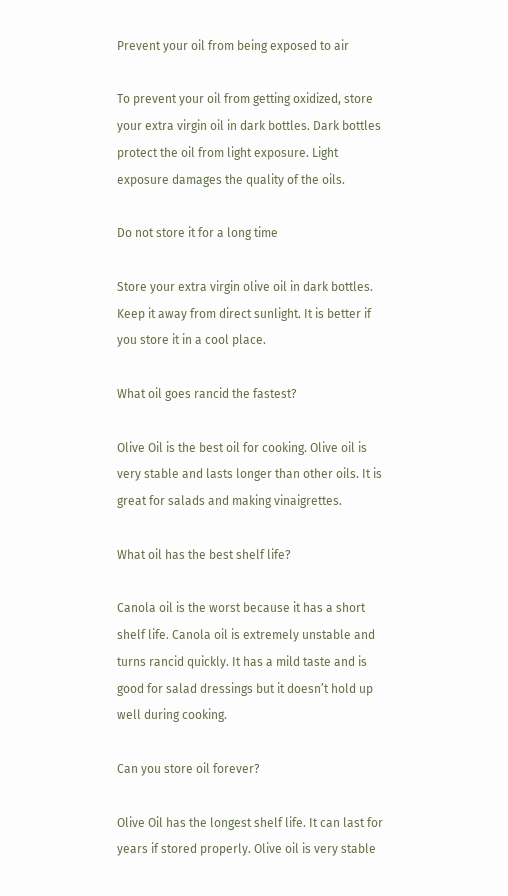Prevent your oil from being exposed to air

To prevent your oil from getting oxidized, store your extra virgin oil in dark bottles. Dark bottles protect the oil from light exposure. Light exposure damages the quality of the oils.

Do not store it for a long time

Store your extra virgin olive oil in dark bottles. Keep it away from direct sunlight. It is better if you store it in a cool place.

What oil goes rancid the fastest?

Olive Oil is the best oil for cooking. Olive oil is very stable and lasts longer than other oils. It is great for salads and making vinaigrettes.

What oil has the best shelf life?

Canola oil is the worst because it has a short shelf life. Canola oil is extremely unstable and turns rancid quickly. It has a mild taste and is good for salad dressings but it doesn’t hold up well during cooking.

Can you store oil forever?

Olive Oil has the longest shelf life. It can last for years if stored properly. Olive oil is very stable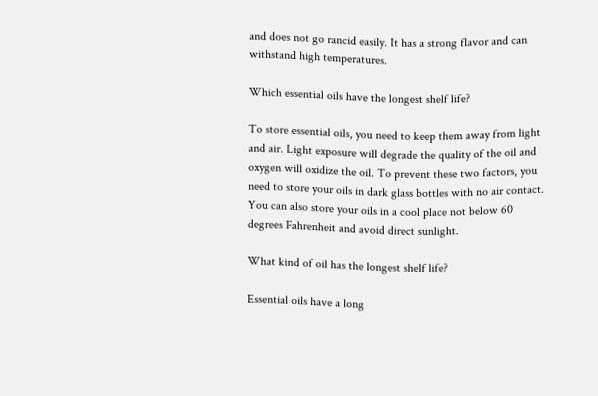and does not go rancid easily. It has a strong flavor and can withstand high temperatures.

Which essential oils have the longest shelf life?

To store essential oils, you need to keep them away from light and air. Light exposure will degrade the quality of the oil and oxygen will oxidize the oil. To prevent these two factors, you need to store your oils in dark glass bottles with no air contact. You can also store your oils in a cool place not below 60 degrees Fahrenheit and avoid direct sunlight.

What kind of oil has the longest shelf life?

Essential oils have a long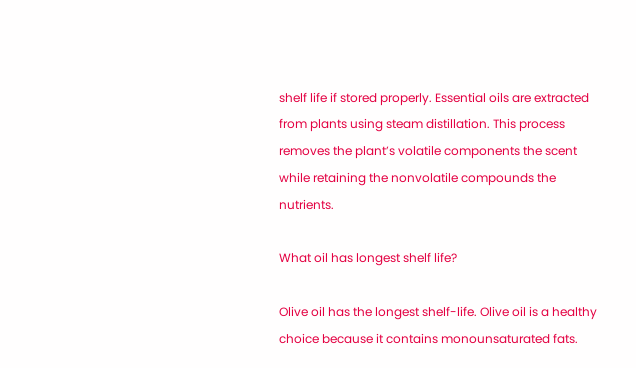shelf life if stored properly. Essential oils are extracted from plants using steam distillation. This process removes the plant’s volatile components the scent while retaining the nonvolatile compounds the nutrients.

What oil has longest shelf life?

Olive oil has the longest shelf-life. Olive oil is a healthy choice because it contains monounsaturated fats.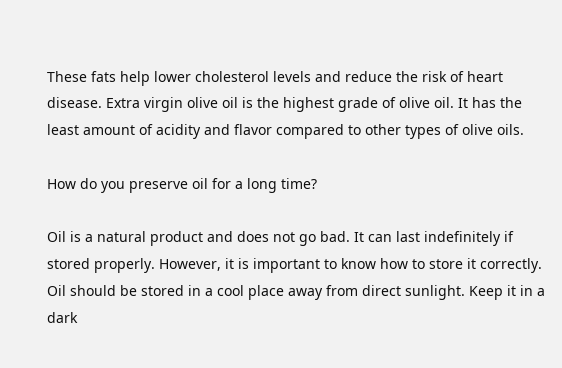These fats help lower cholesterol levels and reduce the risk of heart disease. Extra virgin olive oil is the highest grade of olive oil. It has the least amount of acidity and flavor compared to other types of olive oils.

How do you preserve oil for a long time?

Oil is a natural product and does not go bad. It can last indefinitely if stored properly. However, it is important to know how to store it correctly. Oil should be stored in a cool place away from direct sunlight. Keep it in a dark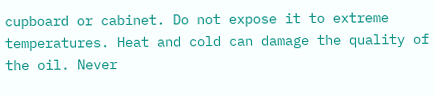cupboard or cabinet. Do not expose it to extreme temperatures. Heat and cold can damage the quality of the oil. Never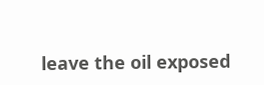leave the oil exposed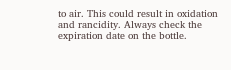to air. This could result in oxidation and rancidity. Always check the expiration date on the bottle.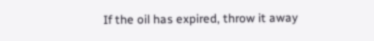If the oil has expired, throw it away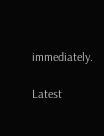immediately.

Latest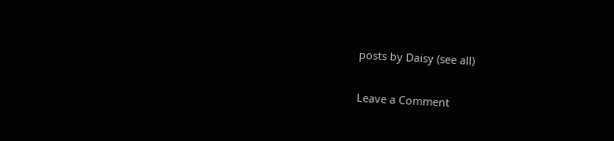posts by Daisy (see all)

Leave a Comment